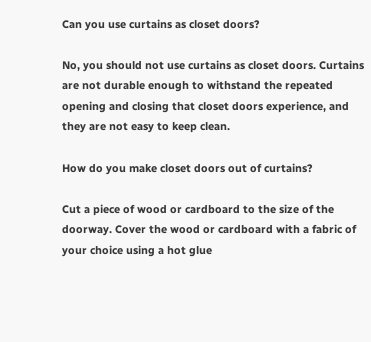Can you use curtains as closet doors?

No, you should not use curtains as closet doors. Curtains are not durable enough to withstand the repeated opening and closing that closet doors experience, and they are not easy to keep clean.

How do you make closet doors out of curtains?

Cut a piece of wood or cardboard to the size of the doorway. Cover the wood or cardboard with a fabric of your choice using a hot glue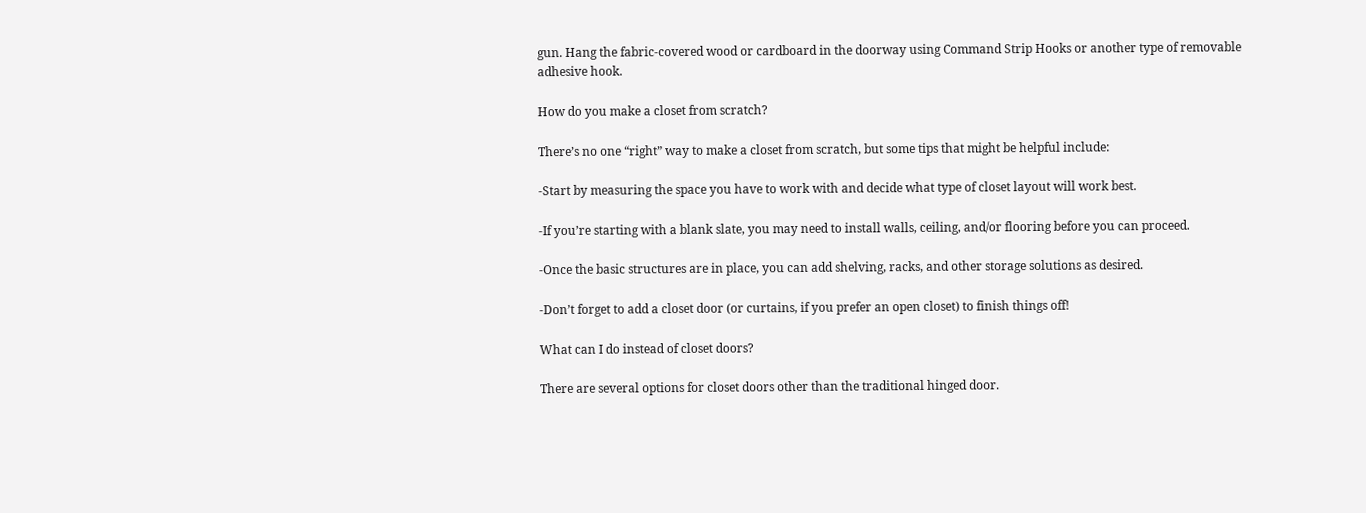gun. Hang the fabric-covered wood or cardboard in the doorway using Command Strip Hooks or another type of removable adhesive hook.

How do you make a closet from scratch?

There’s no one “right” way to make a closet from scratch, but some tips that might be helpful include:

-Start by measuring the space you have to work with and decide what type of closet layout will work best.

-If you’re starting with a blank slate, you may need to install walls, ceiling, and/or flooring before you can proceed.

-Once the basic structures are in place, you can add shelving, racks, and other storage solutions as desired.

-Don’t forget to add a closet door (or curtains, if you prefer an open closet) to finish things off!

What can I do instead of closet doors?

There are several options for closet doors other than the traditional hinged door.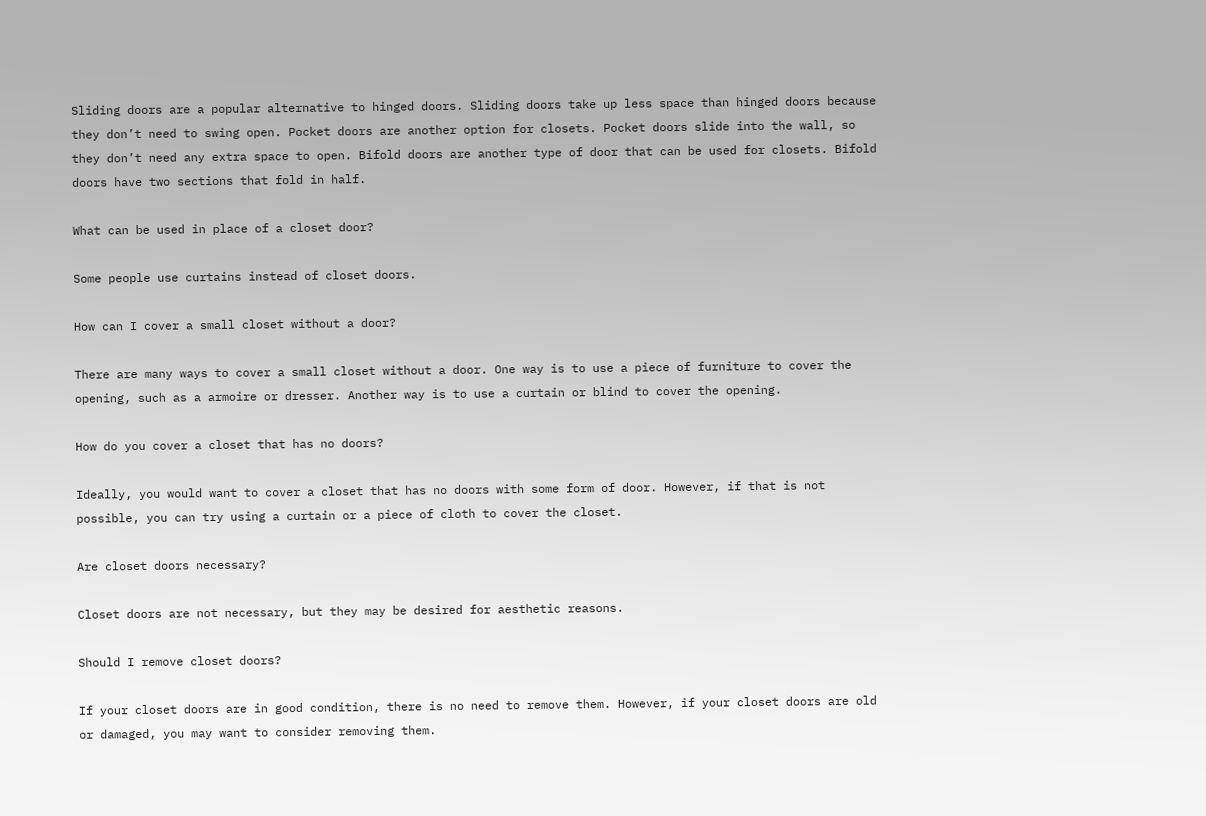Sliding doors are a popular alternative to hinged doors. Sliding doors take up less space than hinged doors because they don’t need to swing open. Pocket doors are another option for closets. Pocket doors slide into the wall, so they don’t need any extra space to open. Bifold doors are another type of door that can be used for closets. Bifold doors have two sections that fold in half.

What can be used in place of a closet door?

Some people use curtains instead of closet doors.

How can I cover a small closet without a door?

There are many ways to cover a small closet without a door. One way is to use a piece of furniture to cover the opening, such as a armoire or dresser. Another way is to use a curtain or blind to cover the opening.

How do you cover a closet that has no doors?

Ideally, you would want to cover a closet that has no doors with some form of door. However, if that is not possible, you can try using a curtain or a piece of cloth to cover the closet.

Are closet doors necessary?

Closet doors are not necessary, but they may be desired for aesthetic reasons.

Should I remove closet doors?

If your closet doors are in good condition, there is no need to remove them. However, if your closet doors are old or damaged, you may want to consider removing them.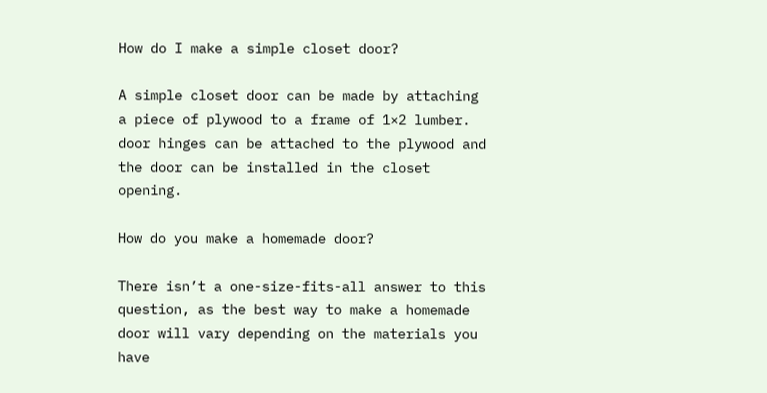How do I make a simple closet door?

A simple closet door can be made by attaching a piece of plywood to a frame of 1×2 lumber. door hinges can be attached to the plywood and the door can be installed in the closet opening.

How do you make a homemade door?

There isn’t a one-size-fits-all answer to this question, as the best way to make a homemade door will vary depending on the materials you have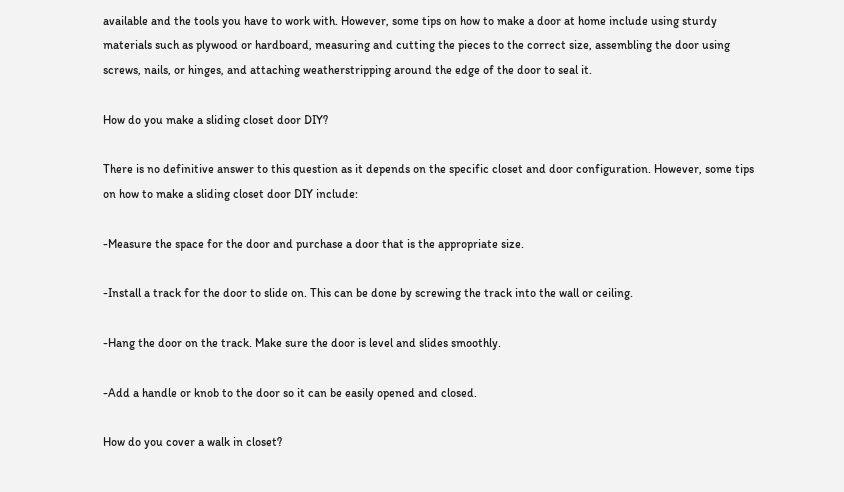available and the tools you have to work with. However, some tips on how to make a door at home include using sturdy materials such as plywood or hardboard, measuring and cutting the pieces to the correct size, assembling the door using screws, nails, or hinges, and attaching weatherstripping around the edge of the door to seal it.

How do you make a sliding closet door DIY?

There is no definitive answer to this question as it depends on the specific closet and door configuration. However, some tips on how to make a sliding closet door DIY include:

-Measure the space for the door and purchase a door that is the appropriate size.

-Install a track for the door to slide on. This can be done by screwing the track into the wall or ceiling.

-Hang the door on the track. Make sure the door is level and slides smoothly.

-Add a handle or knob to the door so it can be easily opened and closed.

How do you cover a walk in closet?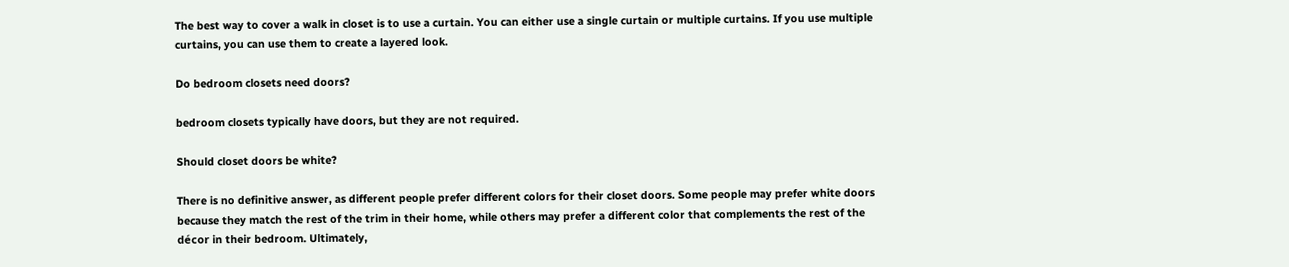The best way to cover a walk in closet is to use a curtain. You can either use a single curtain or multiple curtains. If you use multiple curtains, you can use them to create a layered look.

Do bedroom closets need doors?

bedroom closets typically have doors, but they are not required.

Should closet doors be white?

There is no definitive answer, as different people prefer different colors for their closet doors. Some people may prefer white doors because they match the rest of the trim in their home, while others may prefer a different color that complements the rest of the décor in their bedroom. Ultimately,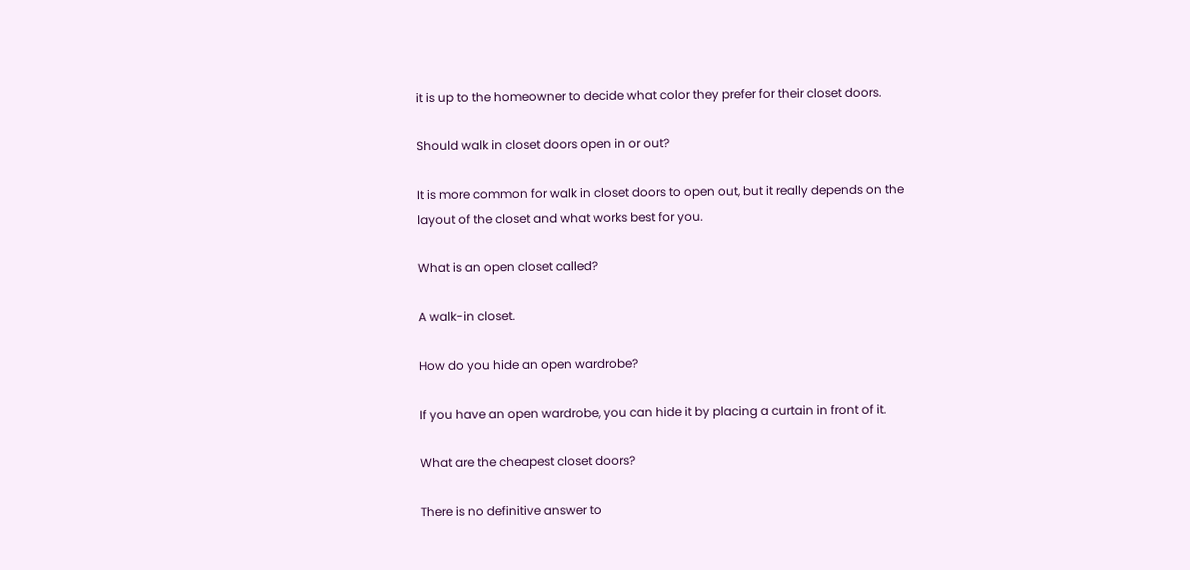it is up to the homeowner to decide what color they prefer for their closet doors.

Should walk in closet doors open in or out?

It is more common for walk in closet doors to open out, but it really depends on the layout of the closet and what works best for you.

What is an open closet called?

A walk-in closet.

How do you hide an open wardrobe?

If you have an open wardrobe, you can hide it by placing a curtain in front of it.

What are the cheapest closet doors?

There is no definitive answer to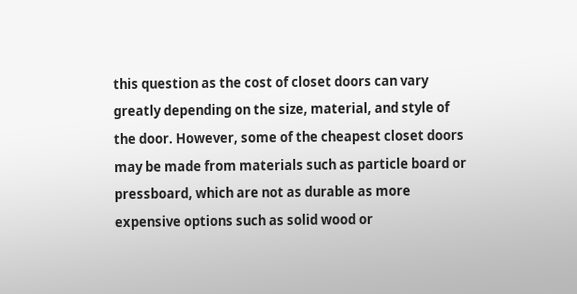this question as the cost of closet doors can vary greatly depending on the size, material, and style of the door. However, some of the cheapest closet doors may be made from materials such as particle board or pressboard, which are not as durable as more expensive options such as solid wood or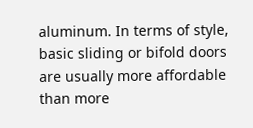aluminum. In terms of style, basic sliding or bifold doors are usually more affordable than more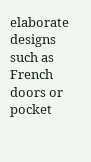elaborate designs such as French doors or pocket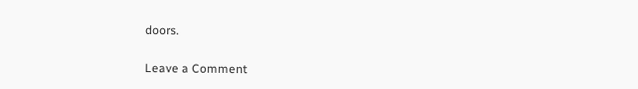doors.

Leave a Comment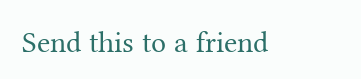Send this to a friend